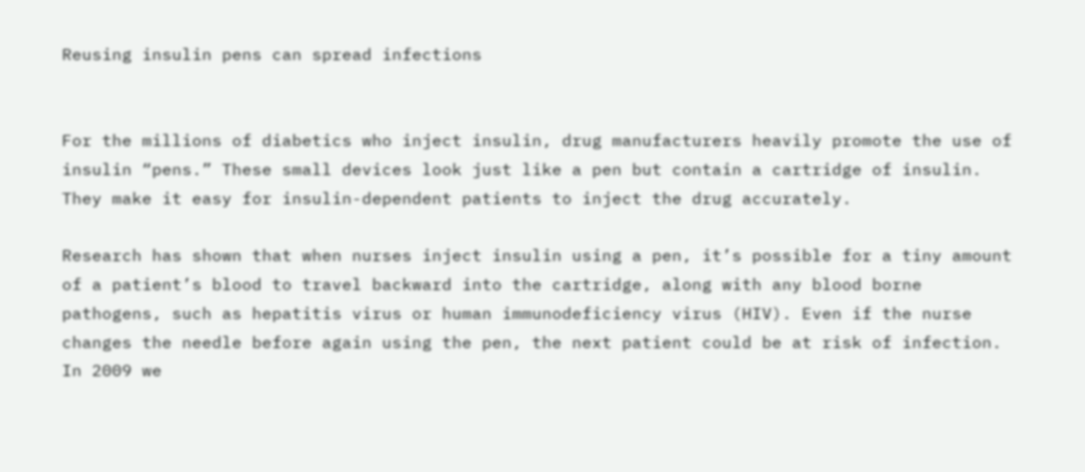Reusing insulin pens can spread infections


For the millions of diabetics who inject insulin, drug manufacturers heavily promote the use of insulin “pens.” These small devices look just like a pen but contain a cartridge of insulin. They make it easy for insulin-dependent patients to inject the drug accurately.

Research has shown that when nurses inject insulin using a pen, it’s possible for a tiny amount of a patient’s blood to travel backward into the cartridge, along with any blood borne pathogens, such as hepatitis virus or human immunodeficiency virus (HIV). Even if the nurse changes the needle before again using the pen, the next patient could be at risk of infection. In 2009 we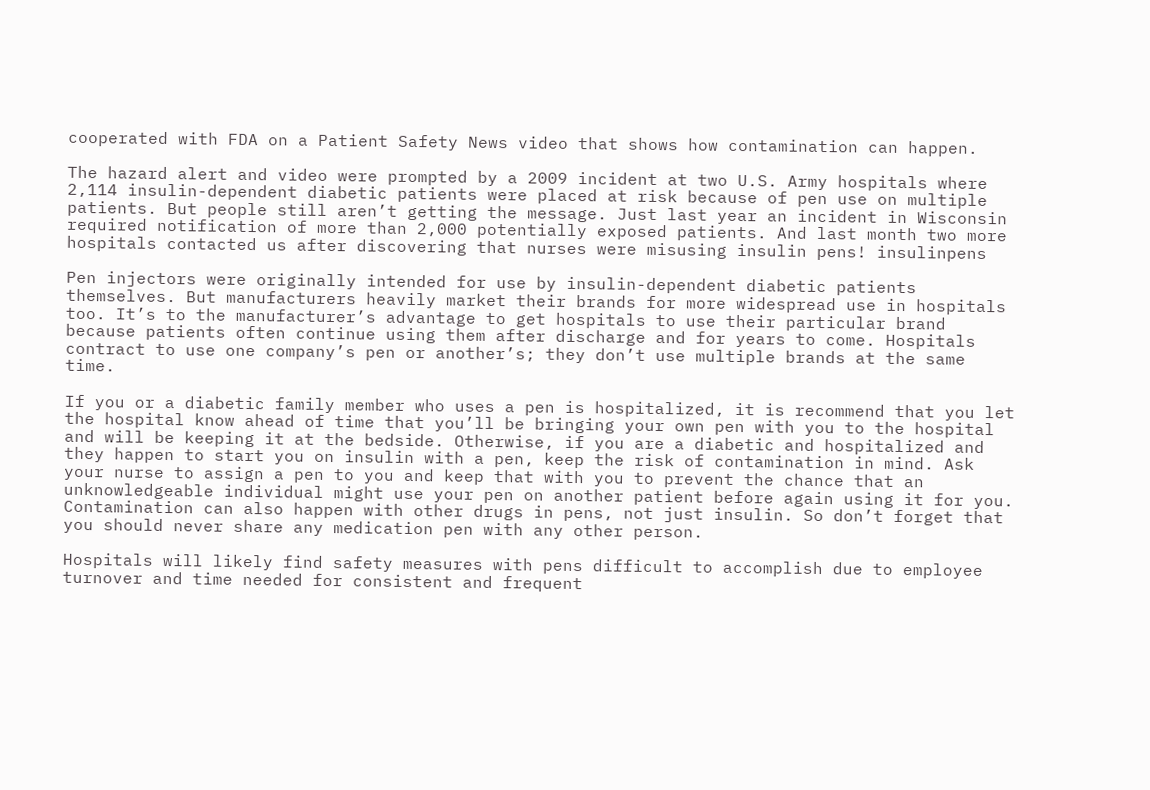cooperated with FDA on a Patient Safety News video that shows how contamination can happen.

The hazard alert and video were prompted by a 2009 incident at two U.S. Army hospitals where 2,114 insulin-dependent diabetic patients were placed at risk because of pen use on multiple patients. But people still aren’t getting the message. Just last year an incident in Wisconsin required notification of more than 2,000 potentially exposed patients. And last month two more hospitals contacted us after discovering that nurses were misusing insulin pens! insulinpens

Pen injectors were originally intended for use by insulin-dependent diabetic patients themselves. But manufacturers heavily market their brands for more widespread use in hospitals too. It’s to the manufacturer’s advantage to get hospitals to use their particular brand because patients often continue using them after discharge and for years to come. Hospitals contract to use one company’s pen or another’s; they don’t use multiple brands at the same time.

If you or a diabetic family member who uses a pen is hospitalized, it is recommend that you let the hospital know ahead of time that you’ll be bringing your own pen with you to the hospital and will be keeping it at the bedside. Otherwise, if you are a diabetic and hospitalized and they happen to start you on insulin with a pen, keep the risk of contamination in mind. Ask your nurse to assign a pen to you and keep that with you to prevent the chance that an unknowledgeable individual might use your pen on another patient before again using it for you. Contamination can also happen with other drugs in pens, not just insulin. So don’t forget that you should never share any medication pen with any other person.

Hospitals will likely find safety measures with pens difficult to accomplish due to employee turnover and time needed for consistent and frequent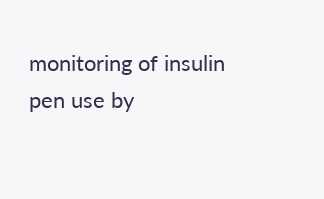monitoring of insulin pen use by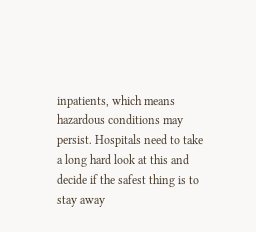inpatients, which means hazardous conditions may persist. Hospitals need to take a long hard look at this and decide if the safest thing is to stay away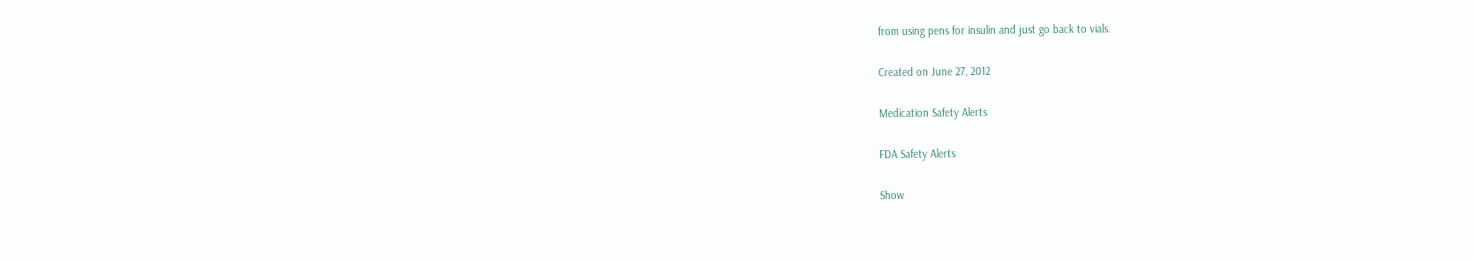from using pens for insulin and just go back to vials.

Created on June 27, 2012

Medication Safety Alerts

FDA Safety Alerts

Show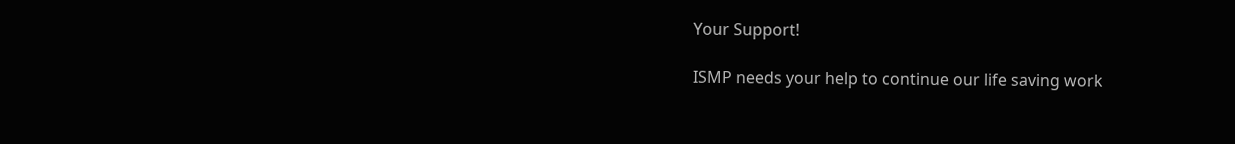Your Support!

ISMP needs your help to continue our life saving work